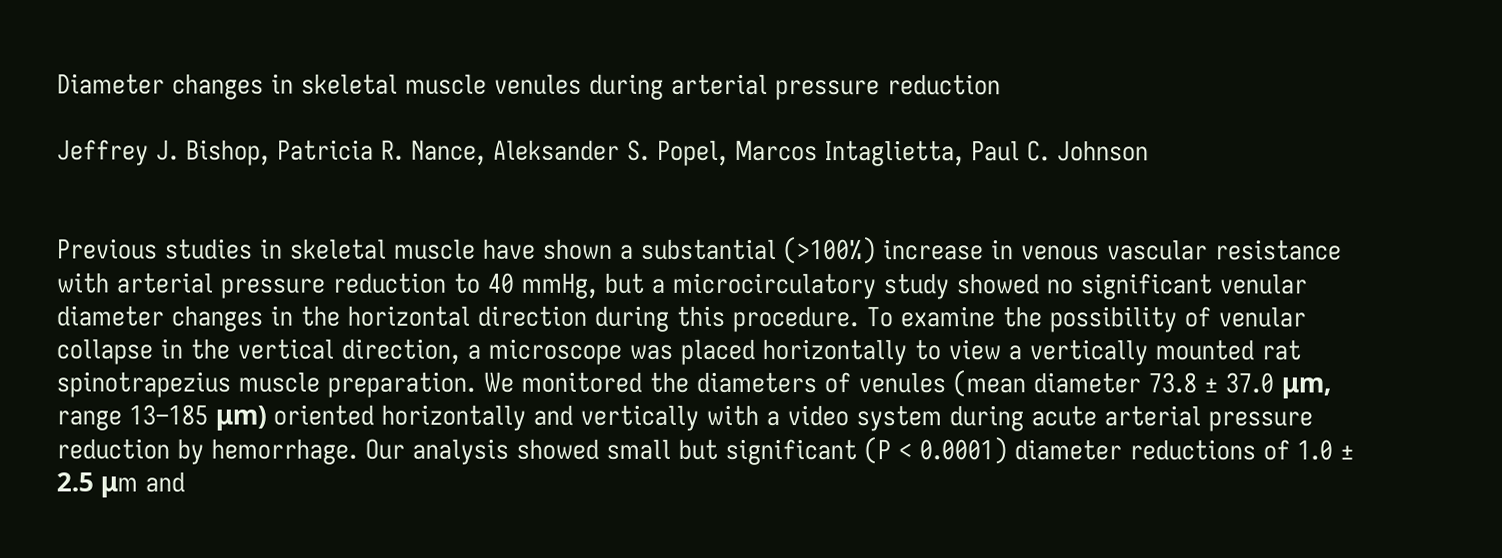Diameter changes in skeletal muscle venules during arterial pressure reduction

Jeffrey J. Bishop, Patricia R. Nance, Aleksander S. Popel, Marcos Intaglietta, Paul C. Johnson


Previous studies in skeletal muscle have shown a substantial (>100%) increase in venous vascular resistance with arterial pressure reduction to 40 mmHg, but a microcirculatory study showed no significant venular diameter changes in the horizontal direction during this procedure. To examine the possibility of venular collapse in the vertical direction, a microscope was placed horizontally to view a vertically mounted rat spinotrapezius muscle preparation. We monitored the diameters of venules (mean diameter 73.8 ± 37.0 μm, range 13–185 μm) oriented horizontally and vertically with a video system during acute arterial pressure reduction by hemorrhage. Our analysis showed small but significant (P < 0.0001) diameter reductions of 1.0 ± 2.5 μm and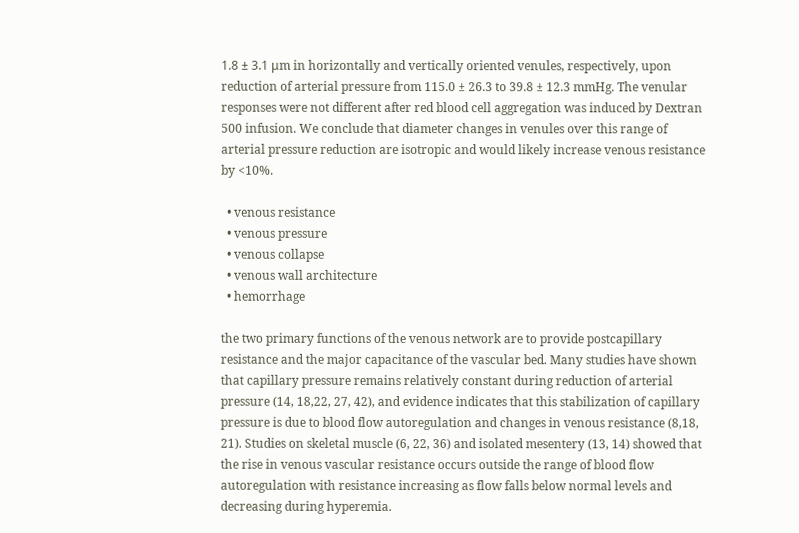1.8 ± 3.1 μm in horizontally and vertically oriented venules, respectively, upon reduction of arterial pressure from 115.0 ± 26.3 to 39.8 ± 12.3 mmHg. The venular responses were not different after red blood cell aggregation was induced by Dextran 500 infusion. We conclude that diameter changes in venules over this range of arterial pressure reduction are isotropic and would likely increase venous resistance by <10%.

  • venous resistance
  • venous pressure
  • venous collapse
  • venous wall architecture
  • hemorrhage

the two primary functions of the venous network are to provide postcapillary resistance and the major capacitance of the vascular bed. Many studies have shown that capillary pressure remains relatively constant during reduction of arterial pressure (14, 18,22, 27, 42), and evidence indicates that this stabilization of capillary pressure is due to blood flow autoregulation and changes in venous resistance (8,18, 21). Studies on skeletal muscle (6, 22, 36) and isolated mesentery (13, 14) showed that the rise in venous vascular resistance occurs outside the range of blood flow autoregulation with resistance increasing as flow falls below normal levels and decreasing during hyperemia.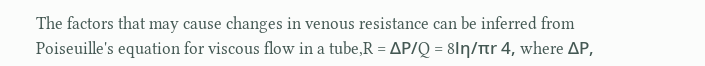The factors that may cause changes in venous resistance can be inferred from Poiseuille's equation for viscous flow in a tube,R = ΔP/Q = 8lη/πr 4, where ΔP,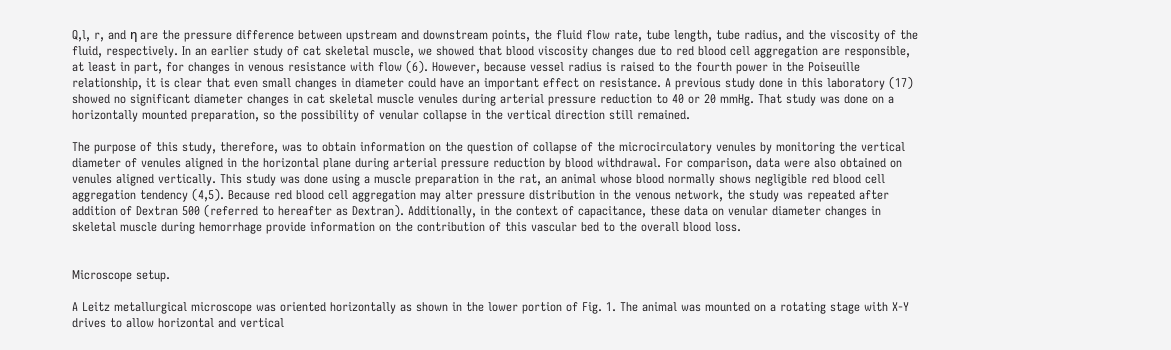Q,l, r, and η are the pressure difference between upstream and downstream points, the fluid flow rate, tube length, tube radius, and the viscosity of the fluid, respectively. In an earlier study of cat skeletal muscle, we showed that blood viscosity changes due to red blood cell aggregation are responsible, at least in part, for changes in venous resistance with flow (6). However, because vessel radius is raised to the fourth power in the Poiseuille relationship, it is clear that even small changes in diameter could have an important effect on resistance. A previous study done in this laboratory (17) showed no significant diameter changes in cat skeletal muscle venules during arterial pressure reduction to 40 or 20 mmHg. That study was done on a horizontally mounted preparation, so the possibility of venular collapse in the vertical direction still remained.

The purpose of this study, therefore, was to obtain information on the question of collapse of the microcirculatory venules by monitoring the vertical diameter of venules aligned in the horizontal plane during arterial pressure reduction by blood withdrawal. For comparison, data were also obtained on venules aligned vertically. This study was done using a muscle preparation in the rat, an animal whose blood normally shows negligible red blood cell aggregation tendency (4,5). Because red blood cell aggregation may alter pressure distribution in the venous network, the study was repeated after addition of Dextran 500 (referred to hereafter as Dextran). Additionally, in the context of capacitance, these data on venular diameter changes in skeletal muscle during hemorrhage provide information on the contribution of this vascular bed to the overall blood loss.


Microscope setup.

A Leitz metallurgical microscope was oriented horizontally as shown in the lower portion of Fig. 1. The animal was mounted on a rotating stage with X-Y drives to allow horizontal and vertical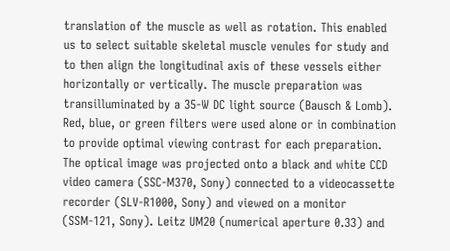translation of the muscle as well as rotation. This enabled us to select suitable skeletal muscle venules for study and to then align the longitudinal axis of these vessels either horizontally or vertically. The muscle preparation was transilluminated by a 35-W DC light source (Bausch & Lomb). Red, blue, or green filters were used alone or in combination to provide optimal viewing contrast for each preparation. The optical image was projected onto a black and white CCD video camera (SSC-M370, Sony) connected to a videocassette recorder (SLV-R1000, Sony) and viewed on a monitor (SSM-121, Sony). Leitz UM20 (numerical aperture 0.33) and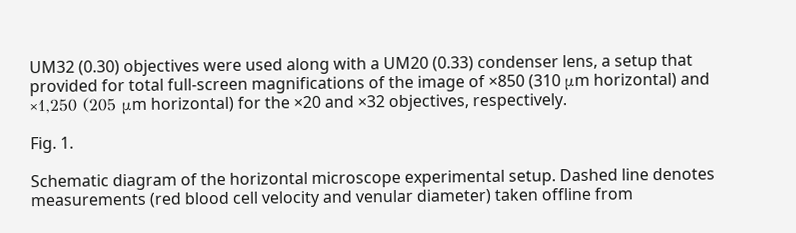UM32 (0.30) objectives were used along with a UM20 (0.33) condenser lens, a setup that provided for total full-screen magnifications of the image of ×850 (310 μm horizontal) and ×1,250 (205 μm horizontal) for the ×20 and ×32 objectives, respectively.

Fig. 1.

Schematic diagram of the horizontal microscope experimental setup. Dashed line denotes measurements (red blood cell velocity and venular diameter) taken offline from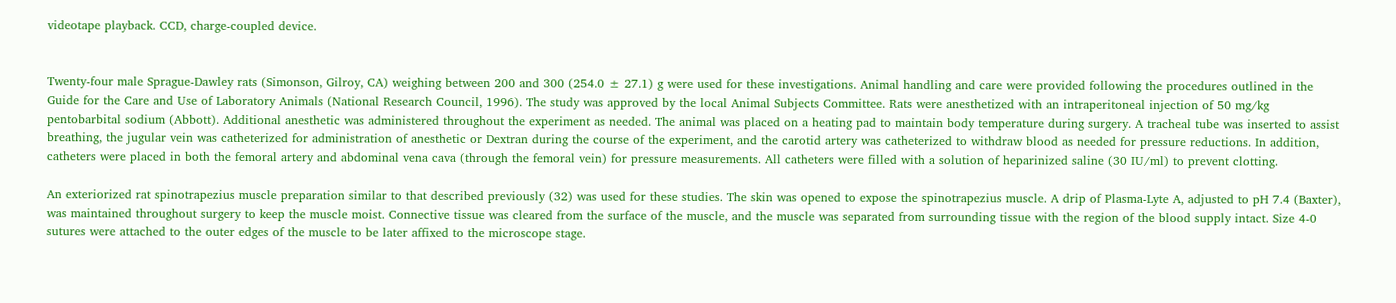videotape playback. CCD, charge-coupled device.


Twenty-four male Sprague-Dawley rats (Simonson, Gilroy, CA) weighing between 200 and 300 (254.0 ± 27.1) g were used for these investigations. Animal handling and care were provided following the procedures outlined in the Guide for the Care and Use of Laboratory Animals (National Research Council, 1996). The study was approved by the local Animal Subjects Committee. Rats were anesthetized with an intraperitoneal injection of 50 mg/kg pentobarbital sodium (Abbott). Additional anesthetic was administered throughout the experiment as needed. The animal was placed on a heating pad to maintain body temperature during surgery. A tracheal tube was inserted to assist breathing, the jugular vein was catheterized for administration of anesthetic or Dextran during the course of the experiment, and the carotid artery was catheterized to withdraw blood as needed for pressure reductions. In addition, catheters were placed in both the femoral artery and abdominal vena cava (through the femoral vein) for pressure measurements. All catheters were filled with a solution of heparinized saline (30 IU/ml) to prevent clotting.

An exteriorized rat spinotrapezius muscle preparation similar to that described previously (32) was used for these studies. The skin was opened to expose the spinotrapezius muscle. A drip of Plasma-Lyte A, adjusted to pH 7.4 (Baxter), was maintained throughout surgery to keep the muscle moist. Connective tissue was cleared from the surface of the muscle, and the muscle was separated from surrounding tissue with the region of the blood supply intact. Size 4-0 sutures were attached to the outer edges of the muscle to be later affixed to the microscope stage.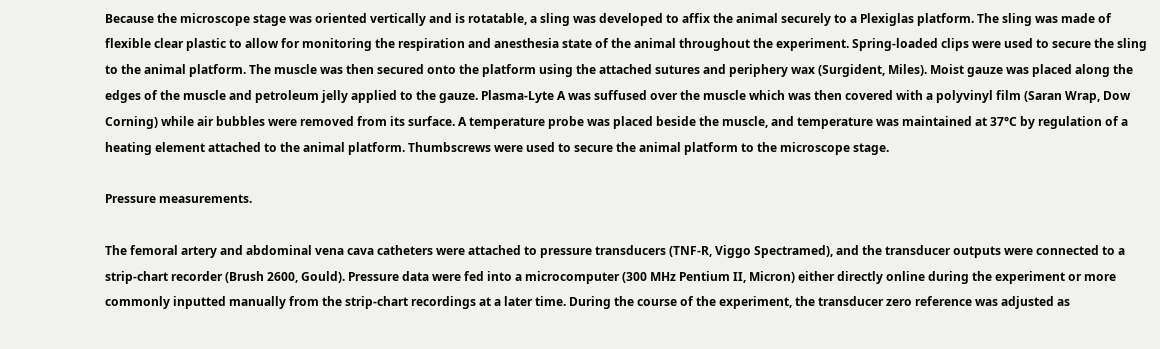Because the microscope stage was oriented vertically and is rotatable, a sling was developed to affix the animal securely to a Plexiglas platform. The sling was made of flexible clear plastic to allow for monitoring the respiration and anesthesia state of the animal throughout the experiment. Spring-loaded clips were used to secure the sling to the animal platform. The muscle was then secured onto the platform using the attached sutures and periphery wax (Surgident, Miles). Moist gauze was placed along the edges of the muscle and petroleum jelly applied to the gauze. Plasma-Lyte A was suffused over the muscle which was then covered with a polyvinyl film (Saran Wrap, Dow Corning) while air bubbles were removed from its surface. A temperature probe was placed beside the muscle, and temperature was maintained at 37°C by regulation of a heating element attached to the animal platform. Thumbscrews were used to secure the animal platform to the microscope stage.

Pressure measurements.

The femoral artery and abdominal vena cava catheters were attached to pressure transducers (TNF-R, Viggo Spectramed), and the transducer outputs were connected to a strip-chart recorder (Brush 2600, Gould). Pressure data were fed into a microcomputer (300 MHz Pentium II, Micron) either directly online during the experiment or more commonly inputted manually from the strip-chart recordings at a later time. During the course of the experiment, the transducer zero reference was adjusted as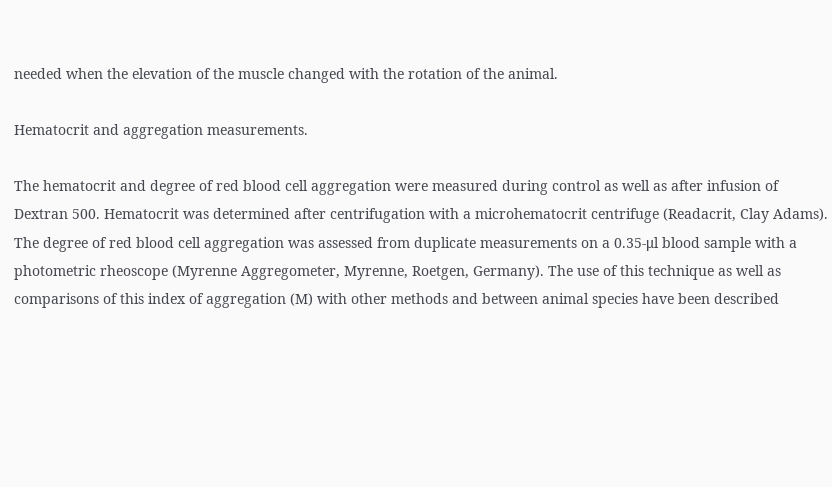needed when the elevation of the muscle changed with the rotation of the animal.

Hematocrit and aggregation measurements.

The hematocrit and degree of red blood cell aggregation were measured during control as well as after infusion of Dextran 500. Hematocrit was determined after centrifugation with a microhematocrit centrifuge (Readacrit, Clay Adams). The degree of red blood cell aggregation was assessed from duplicate measurements on a 0.35-μl blood sample with a photometric rheoscope (Myrenne Aggregometer, Myrenne, Roetgen, Germany). The use of this technique as well as comparisons of this index of aggregation (M) with other methods and between animal species have been described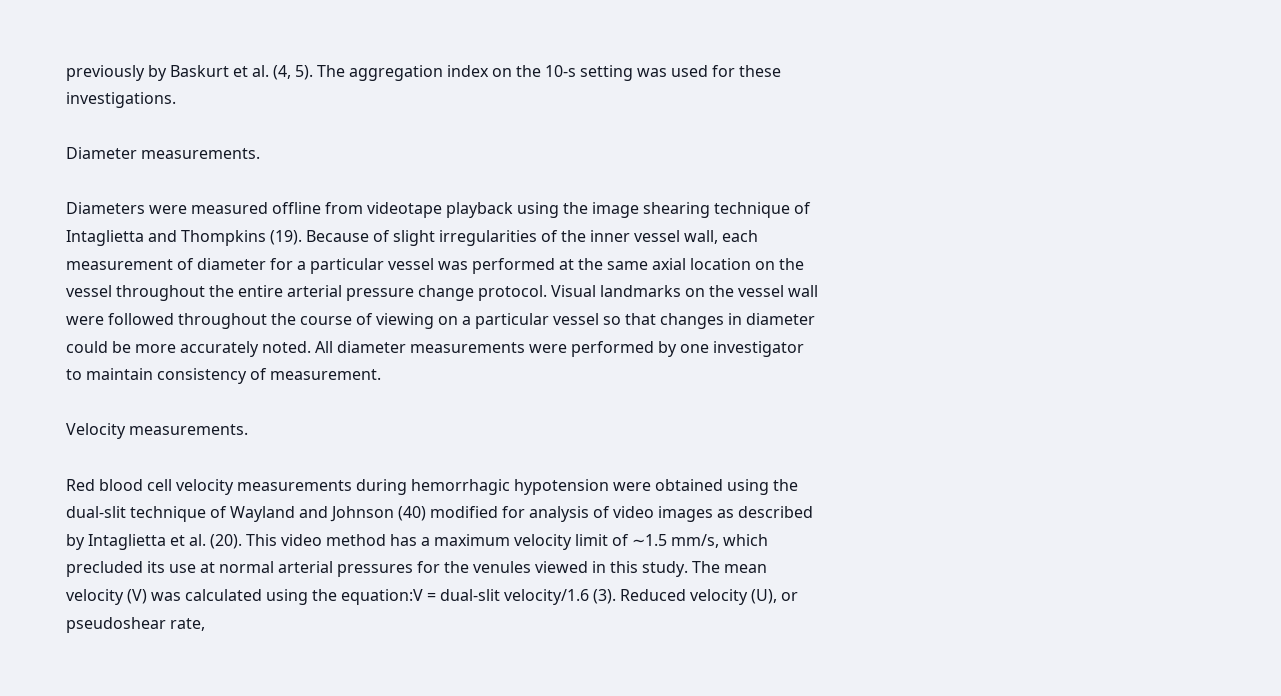previously by Baskurt et al. (4, 5). The aggregation index on the 10-s setting was used for these investigations.

Diameter measurements.

Diameters were measured offline from videotape playback using the image shearing technique of Intaglietta and Thompkins (19). Because of slight irregularities of the inner vessel wall, each measurement of diameter for a particular vessel was performed at the same axial location on the vessel throughout the entire arterial pressure change protocol. Visual landmarks on the vessel wall were followed throughout the course of viewing on a particular vessel so that changes in diameter could be more accurately noted. All diameter measurements were performed by one investigator to maintain consistency of measurement.

Velocity measurements.

Red blood cell velocity measurements during hemorrhagic hypotension were obtained using the dual-slit technique of Wayland and Johnson (40) modified for analysis of video images as described by Intaglietta et al. (20). This video method has a maximum velocity limit of ∼1.5 mm/s, which precluded its use at normal arterial pressures for the venules viewed in this study. The mean velocity (V) was calculated using the equation:V = dual-slit velocity/1.6 (3). Reduced velocity (U), or pseudoshear rate,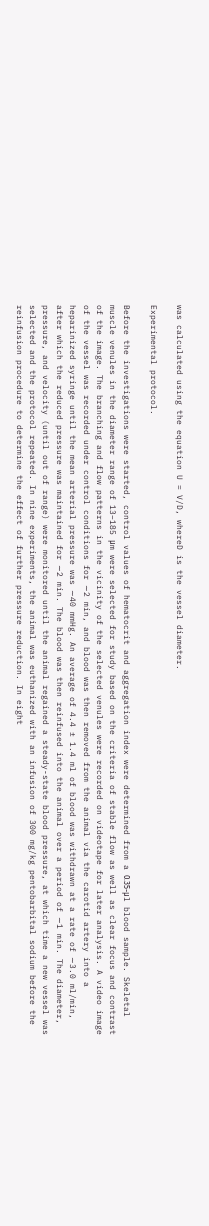was calculated using the equation U = V/D, whereD is the vessel diameter.

Experimental protocol.

Before the investigations were started, control values of hematocrit and aggregation index were determined from a 0.35-μl blood sample. Skeletal muscle venules in the diameter range of 13–185 μm were selected for study based on the criteria of stable flow as well as clear focus and contrast of the image. The branching and flow patterns in the vicinity of the selected venules were recorded on videotape for later analysis. A video image of the vessel was recorded under control conditions for ∼2 min, and blood was then removed from the animal via the carotid artery into a heparinized syringe until the mean arterial pressure was ∼40 mmHg. An average of 4.4 ± 1.4 ml of blood was withdrawn at a rate of ∼3.0 ml/min, after which the reduced pressure was maintained for ∼2 min. The blood was then reinfused into the animal over a period of ∼1 min. The diameter, pressure, and velocity (until out of range) were monitored until the animal regained a steady-state blood pressure, at which time a new vessel was selected and the protocol repeated. In nine experiments, the animal was euthanized with an infusion of 300 mg/kg pentobarbital sodium before the reinfusion procedure to determine the effect of further pressure reduction. In eight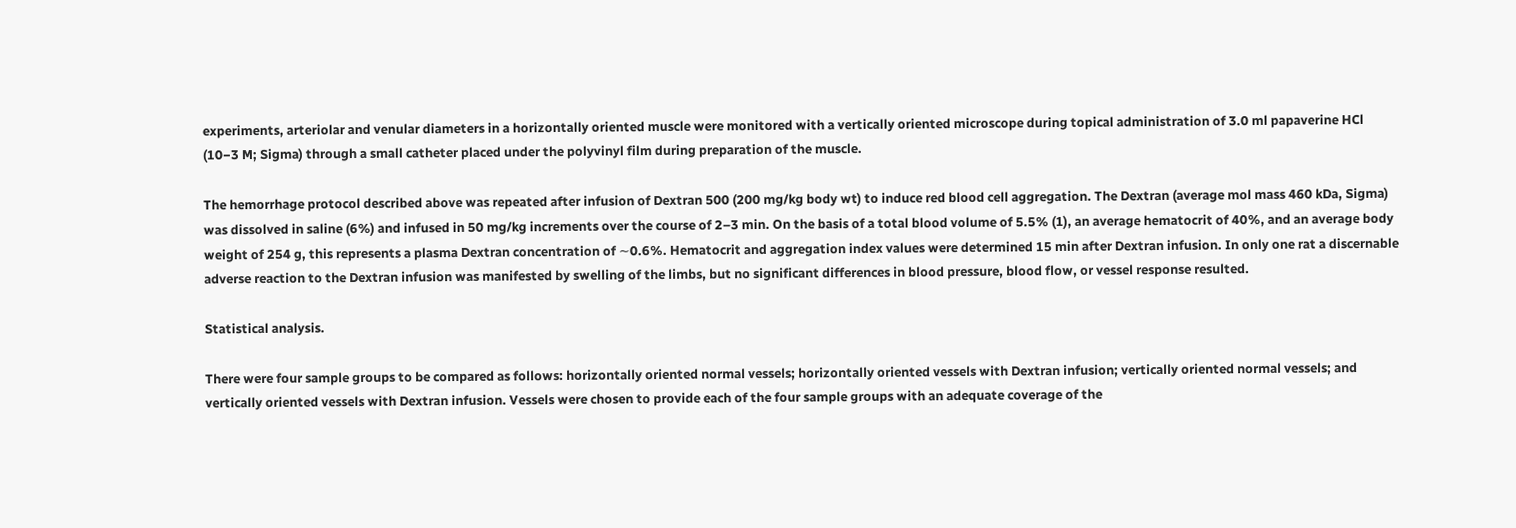experiments, arteriolar and venular diameters in a horizontally oriented muscle were monitored with a vertically oriented microscope during topical administration of 3.0 ml papaverine HCl (10−3 M; Sigma) through a small catheter placed under the polyvinyl film during preparation of the muscle.

The hemorrhage protocol described above was repeated after infusion of Dextran 500 (200 mg/kg body wt) to induce red blood cell aggregation. The Dextran (average mol mass 460 kDa, Sigma) was dissolved in saline (6%) and infused in 50 mg/kg increments over the course of 2–3 min. On the basis of a total blood volume of 5.5% (1), an average hematocrit of 40%, and an average body weight of 254 g, this represents a plasma Dextran concentration of ∼0.6%. Hematocrit and aggregation index values were determined 15 min after Dextran infusion. In only one rat a discernable adverse reaction to the Dextran infusion was manifested by swelling of the limbs, but no significant differences in blood pressure, blood flow, or vessel response resulted.

Statistical analysis.

There were four sample groups to be compared as follows: horizontally oriented normal vessels; horizontally oriented vessels with Dextran infusion; vertically oriented normal vessels; and vertically oriented vessels with Dextran infusion. Vessels were chosen to provide each of the four sample groups with an adequate coverage of the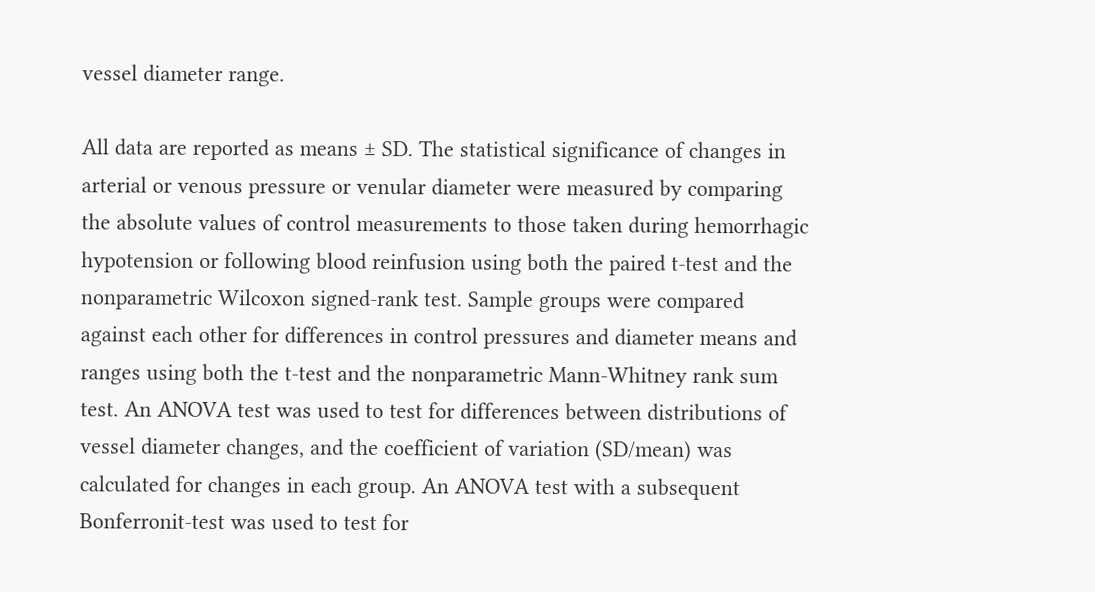vessel diameter range.

All data are reported as means ± SD. The statistical significance of changes in arterial or venous pressure or venular diameter were measured by comparing the absolute values of control measurements to those taken during hemorrhagic hypotension or following blood reinfusion using both the paired t-test and the nonparametric Wilcoxon signed-rank test. Sample groups were compared against each other for differences in control pressures and diameter means and ranges using both the t-test and the nonparametric Mann-Whitney rank sum test. An ANOVA test was used to test for differences between distributions of vessel diameter changes, and the coefficient of variation (SD/mean) was calculated for changes in each group. An ANOVA test with a subsequent Bonferronit-test was used to test for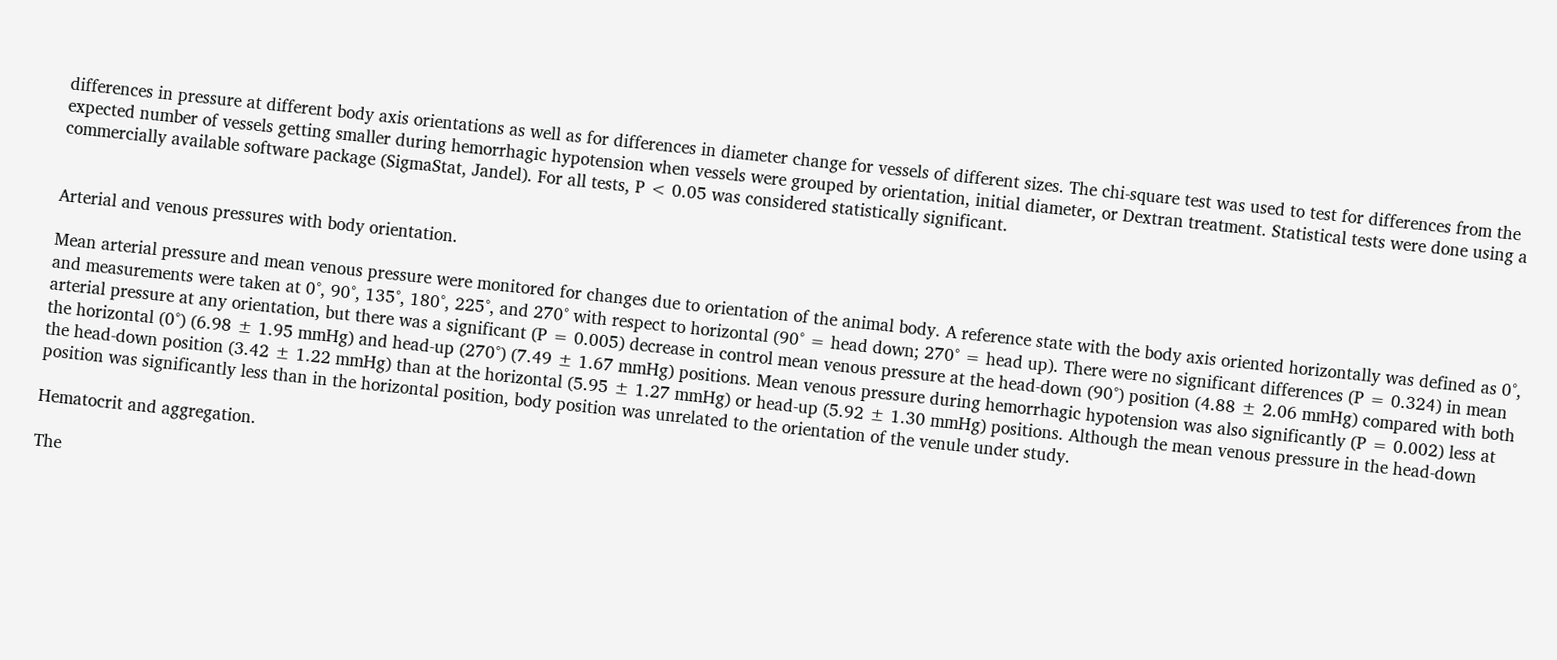differences in pressure at different body axis orientations as well as for differences in diameter change for vessels of different sizes. The chi-square test was used to test for differences from the expected number of vessels getting smaller during hemorrhagic hypotension when vessels were grouped by orientation, initial diameter, or Dextran treatment. Statistical tests were done using a commercially available software package (SigmaStat, Jandel). For all tests, P < 0.05 was considered statistically significant.


Arterial and venous pressures with body orientation.

Mean arterial pressure and mean venous pressure were monitored for changes due to orientation of the animal body. A reference state with the body axis oriented horizontally was defined as 0°, and measurements were taken at 0°, 90°, 135°, 180°, 225°, and 270° with respect to horizontal (90° = head down; 270° = head up). There were no significant differences (P = 0.324) in mean arterial pressure at any orientation, but there was a significant (P = 0.005) decrease in control mean venous pressure at the head-down (90°) position (4.88 ± 2.06 mmHg) compared with both the horizontal (0°) (6.98 ± 1.95 mmHg) and head-up (270°) (7.49 ± 1.67 mmHg) positions. Mean venous pressure during hemorrhagic hypotension was also significantly (P = 0.002) less at the head-down position (3.42 ± 1.22 mmHg) than at the horizontal (5.95 ± 1.27 mmHg) or head-up (5.92 ± 1.30 mmHg) positions. Although the mean venous pressure in the head-down position was significantly less than in the horizontal position, body position was unrelated to the orientation of the venule under study.

Hematocrit and aggregation.

The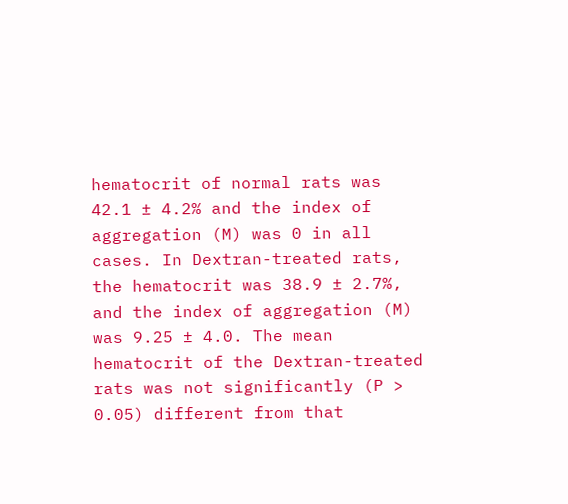hematocrit of normal rats was 42.1 ± 4.2% and the index of aggregation (M) was 0 in all cases. In Dextran-treated rats, the hematocrit was 38.9 ± 2.7%, and the index of aggregation (M) was 9.25 ± 4.0. The mean hematocrit of the Dextran-treated rats was not significantly (P > 0.05) different from that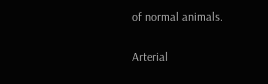of normal animals.

Arterial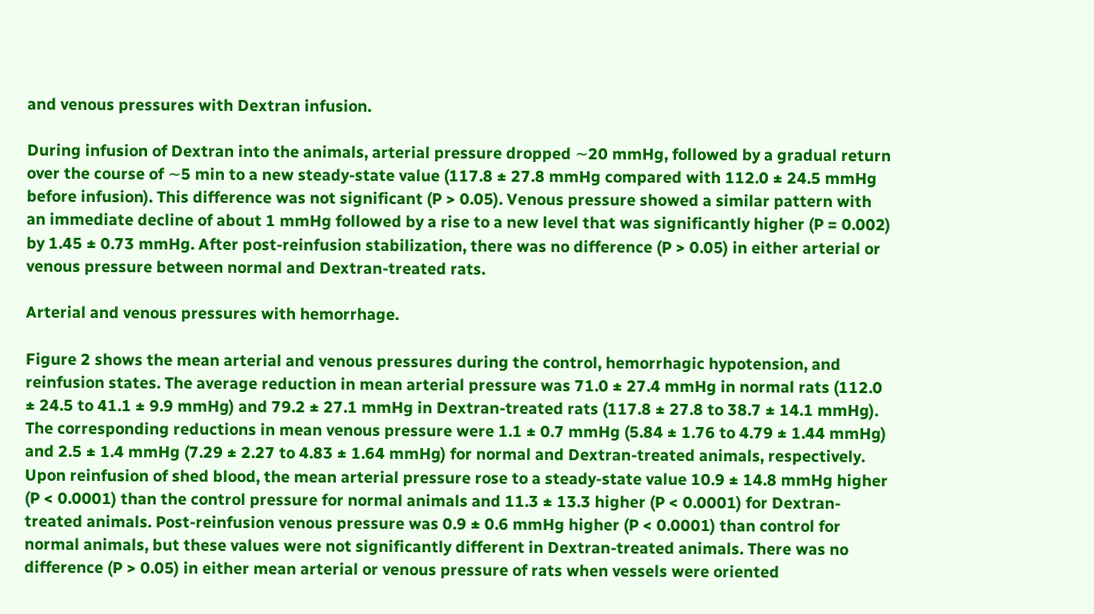and venous pressures with Dextran infusion.

During infusion of Dextran into the animals, arterial pressure dropped ∼20 mmHg, followed by a gradual return over the course of ∼5 min to a new steady-state value (117.8 ± 27.8 mmHg compared with 112.0 ± 24.5 mmHg before infusion). This difference was not significant (P > 0.05). Venous pressure showed a similar pattern with an immediate decline of about 1 mmHg followed by a rise to a new level that was significantly higher (P = 0.002) by 1.45 ± 0.73 mmHg. After post-reinfusion stabilization, there was no difference (P > 0.05) in either arterial or venous pressure between normal and Dextran-treated rats.

Arterial and venous pressures with hemorrhage.

Figure 2 shows the mean arterial and venous pressures during the control, hemorrhagic hypotension, and reinfusion states. The average reduction in mean arterial pressure was 71.0 ± 27.4 mmHg in normal rats (112.0 ± 24.5 to 41.1 ± 9.9 mmHg) and 79.2 ± 27.1 mmHg in Dextran-treated rats (117.8 ± 27.8 to 38.7 ± 14.1 mmHg). The corresponding reductions in mean venous pressure were 1.1 ± 0.7 mmHg (5.84 ± 1.76 to 4.79 ± 1.44 mmHg) and 2.5 ± 1.4 mmHg (7.29 ± 2.27 to 4.83 ± 1.64 mmHg) for normal and Dextran-treated animals, respectively. Upon reinfusion of shed blood, the mean arterial pressure rose to a steady-state value 10.9 ± 14.8 mmHg higher (P < 0.0001) than the control pressure for normal animals and 11.3 ± 13.3 higher (P < 0.0001) for Dextran-treated animals. Post-reinfusion venous pressure was 0.9 ± 0.6 mmHg higher (P < 0.0001) than control for normal animals, but these values were not significantly different in Dextran-treated animals. There was no difference (P > 0.05) in either mean arterial or venous pressure of rats when vessels were oriented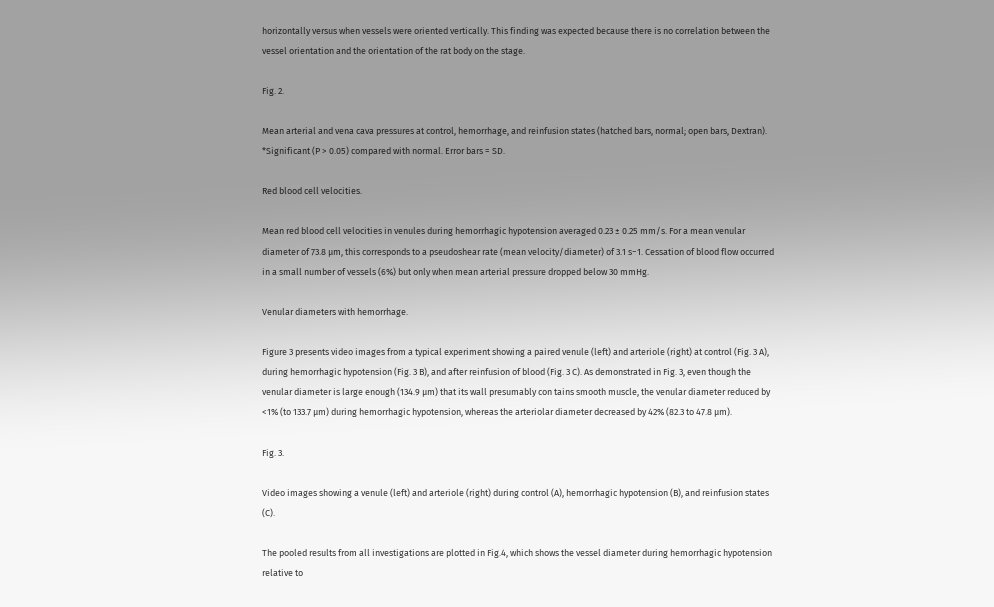horizontally versus when vessels were oriented vertically. This finding was expected because there is no correlation between the vessel orientation and the orientation of the rat body on the stage.

Fig. 2.

Mean arterial and vena cava pressures at control, hemorrhage, and reinfusion states (hatched bars, normal; open bars, Dextran). *Significant (P > 0.05) compared with normal. Error bars = SD.

Red blood cell velocities.

Mean red blood cell velocities in venules during hemorrhagic hypotension averaged 0.23 ± 0.25 mm/s. For a mean venular diameter of 73.8 μm, this corresponds to a pseudoshear rate (mean velocity/diameter) of 3.1 s−1. Cessation of blood flow occurred in a small number of vessels (6%) but only when mean arterial pressure dropped below 30 mmHg.

Venular diameters with hemorrhage.

Figure 3 presents video images from a typical experiment showing a paired venule (left) and arteriole (right) at control (Fig. 3 A), during hemorrhagic hypotension (Fig. 3 B), and after reinfusion of blood (Fig. 3 C). As demonstrated in Fig. 3, even though the venular diameter is large enough (134.9 μm) that its wall presumably con tains smooth muscle, the venular diameter reduced by <1% (to 133.7 μm) during hemorrhagic hypotension, whereas the arteriolar diameter decreased by 42% (82.3 to 47.8 μm).

Fig. 3.

Video images showing a venule (left) and arteriole (right) during control (A), hemorrhagic hypotension (B), and reinfusion states (C).

The pooled results from all investigations are plotted in Fig.4, which shows the vessel diameter during hemorrhagic hypotension relative to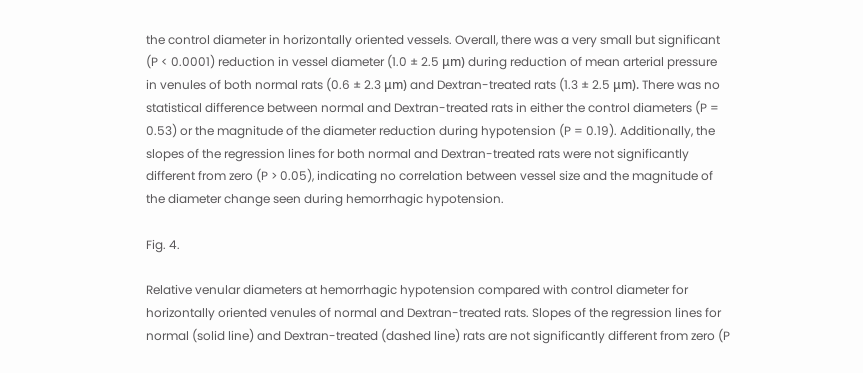the control diameter in horizontally oriented vessels. Overall, there was a very small but significant (P < 0.0001) reduction in vessel diameter (1.0 ± 2.5 μm) during reduction of mean arterial pressure in venules of both normal rats (0.6 ± 2.3 μm) and Dextran-treated rats (1.3 ± 2.5 μm). There was no statistical difference between normal and Dextran-treated rats in either the control diameters (P = 0.53) or the magnitude of the diameter reduction during hypotension (P = 0.19). Additionally, the slopes of the regression lines for both normal and Dextran-treated rats were not significantly different from zero (P > 0.05), indicating no correlation between vessel size and the magnitude of the diameter change seen during hemorrhagic hypotension.

Fig. 4.

Relative venular diameters at hemorrhagic hypotension compared with control diameter for horizontally oriented venules of normal and Dextran-treated rats. Slopes of the regression lines for normal (solid line) and Dextran-treated (dashed line) rats are not significantly different from zero (P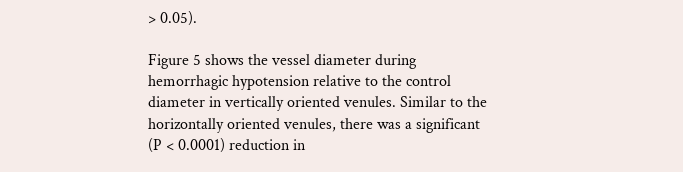> 0.05).

Figure 5 shows the vessel diameter during hemorrhagic hypotension relative to the control diameter in vertically oriented venules. Similar to the horizontally oriented venules, there was a significant (P < 0.0001) reduction in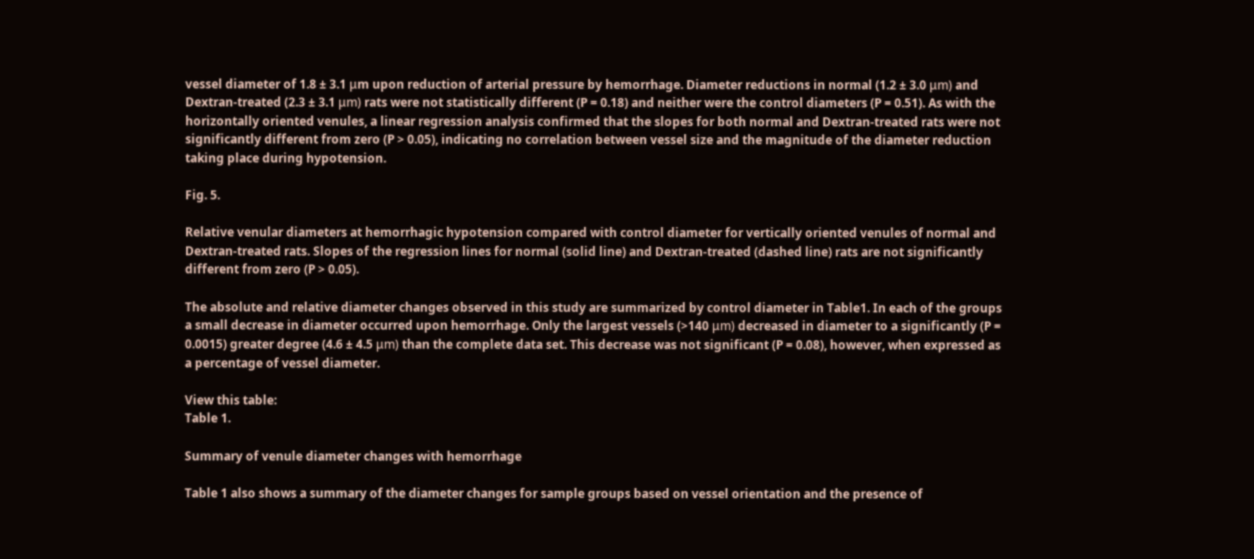vessel diameter of 1.8 ± 3.1 μm upon reduction of arterial pressure by hemorrhage. Diameter reductions in normal (1.2 ± 3.0 μm) and Dextran-treated (2.3 ± 3.1 μm) rats were not statistically different (P = 0.18) and neither were the control diameters (P = 0.51). As with the horizontally oriented venules, a linear regression analysis confirmed that the slopes for both normal and Dextran-treated rats were not significantly different from zero (P > 0.05), indicating no correlation between vessel size and the magnitude of the diameter reduction taking place during hypotension.

Fig. 5.

Relative venular diameters at hemorrhagic hypotension compared with control diameter for vertically oriented venules of normal and Dextran-treated rats. Slopes of the regression lines for normal (solid line) and Dextran-treated (dashed line) rats are not significantly different from zero (P > 0.05).

The absolute and relative diameter changes observed in this study are summarized by control diameter in Table1. In each of the groups a small decrease in diameter occurred upon hemorrhage. Only the largest vessels (>140 μm) decreased in diameter to a significantly (P = 0.0015) greater degree (4.6 ± 4.5 μm) than the complete data set. This decrease was not significant (P = 0.08), however, when expressed as a percentage of vessel diameter.

View this table:
Table 1.

Summary of venule diameter changes with hemorrhage

Table 1 also shows a summary of the diameter changes for sample groups based on vessel orientation and the presence of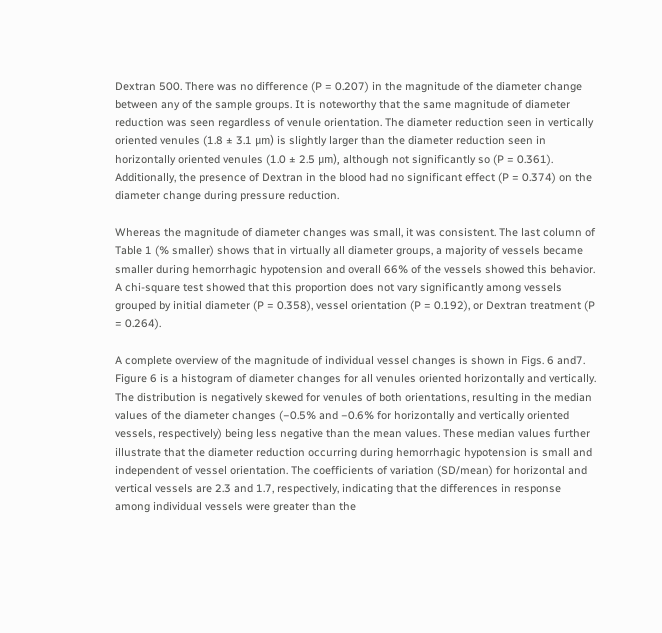Dextran 500. There was no difference (P = 0.207) in the magnitude of the diameter change between any of the sample groups. It is noteworthy that the same magnitude of diameter reduction was seen regardless of venule orientation. The diameter reduction seen in vertically oriented venules (1.8 ± 3.1 μm) is slightly larger than the diameter reduction seen in horizontally oriented venules (1.0 ± 2.5 μm), although not significantly so (P = 0.361). Additionally, the presence of Dextran in the blood had no significant effect (P = 0.374) on the diameter change during pressure reduction.

Whereas the magnitude of diameter changes was small, it was consistent. The last column of Table 1 (% smaller) shows that in virtually all diameter groups, a majority of vessels became smaller during hemorrhagic hypotension and overall 66% of the vessels showed this behavior. A chi-square test showed that this proportion does not vary significantly among vessels grouped by initial diameter (P = 0.358), vessel orientation (P = 0.192), or Dextran treatment (P = 0.264).

A complete overview of the magnitude of individual vessel changes is shown in Figs. 6 and7. Figure 6 is a histogram of diameter changes for all venules oriented horizontally and vertically. The distribution is negatively skewed for venules of both orientations, resulting in the median values of the diameter changes (−0.5% and −0.6% for horizontally and vertically oriented vessels, respectively) being less negative than the mean values. These median values further illustrate that the diameter reduction occurring during hemorrhagic hypotension is small and independent of vessel orientation. The coefficients of variation (SD/mean) for horizontal and vertical vessels are 2.3 and 1.7, respectively, indicating that the differences in response among individual vessels were greater than the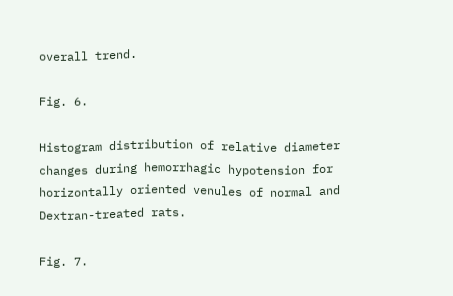overall trend.

Fig. 6.

Histogram distribution of relative diameter changes during hemorrhagic hypotension for horizontally oriented venules of normal and Dextran-treated rats.

Fig. 7.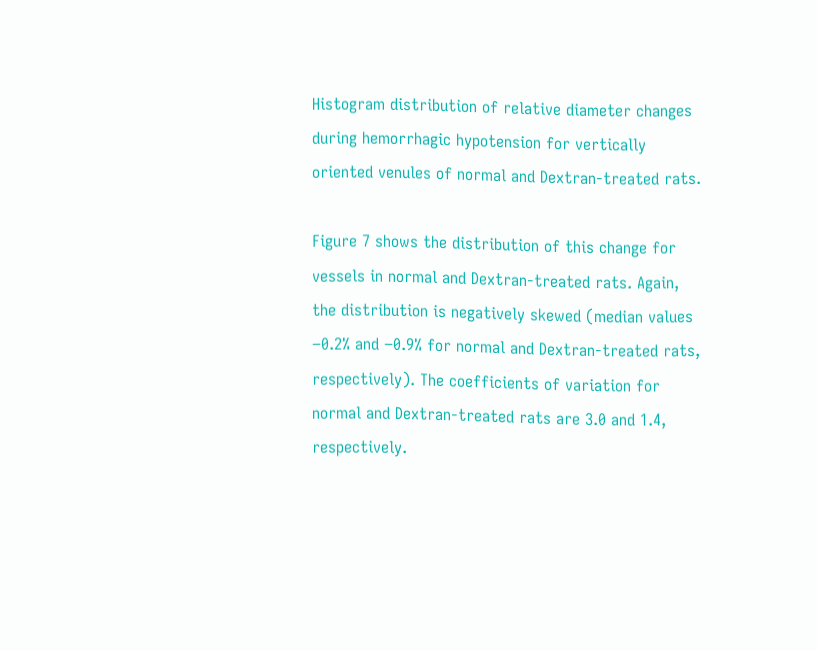Histogram distribution of relative diameter changes during hemorrhagic hypotension for vertically oriented venules of normal and Dextran-treated rats.

Figure 7 shows the distribution of this change for vessels in normal and Dextran-treated rats. Again, the distribution is negatively skewed (median values −0.2% and −0.9% for normal and Dextran-treated rats, respectively). The coefficients of variation for normal and Dextran-treated rats are 3.0 and 1.4, respectively.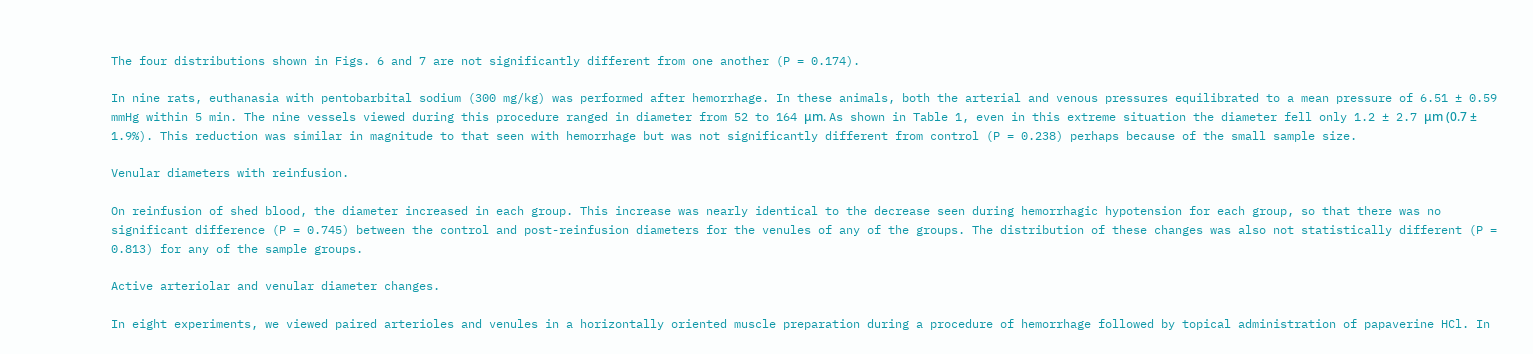The four distributions shown in Figs. 6 and 7 are not significantly different from one another (P = 0.174).

In nine rats, euthanasia with pentobarbital sodium (300 mg/kg) was performed after hemorrhage. In these animals, both the arterial and venous pressures equilibrated to a mean pressure of 6.51 ± 0.59 mmHg within 5 min. The nine vessels viewed during this procedure ranged in diameter from 52 to 164 μm. As shown in Table 1, even in this extreme situation the diameter fell only 1.2 ± 2.7 μm (0.7 ± 1.9%). This reduction was similar in magnitude to that seen with hemorrhage but was not significantly different from control (P = 0.238) perhaps because of the small sample size.

Venular diameters with reinfusion.

On reinfusion of shed blood, the diameter increased in each group. This increase was nearly identical to the decrease seen during hemorrhagic hypotension for each group, so that there was no significant difference (P = 0.745) between the control and post-reinfusion diameters for the venules of any of the groups. The distribution of these changes was also not statistically different (P = 0.813) for any of the sample groups.

Active arteriolar and venular diameter changes.

In eight experiments, we viewed paired arterioles and venules in a horizontally oriented muscle preparation during a procedure of hemorrhage followed by topical administration of papaverine HCl. In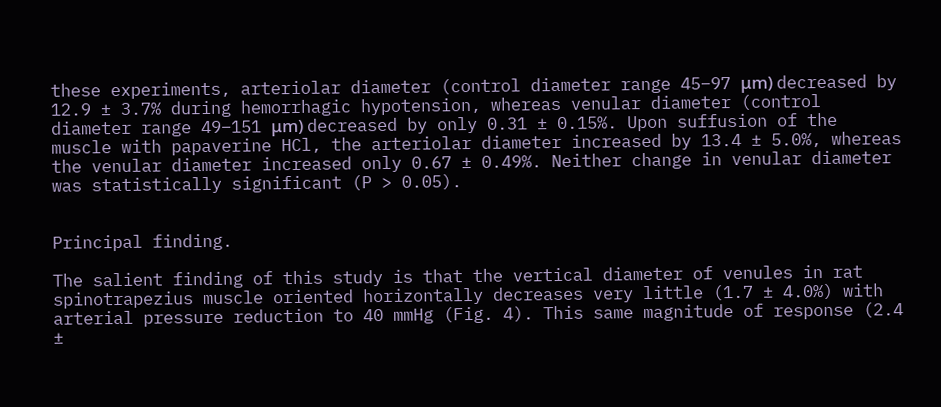these experiments, arteriolar diameter (control diameter range 45–97 μm) decreased by 12.9 ± 3.7% during hemorrhagic hypotension, whereas venular diameter (control diameter range 49–151 μm) decreased by only 0.31 ± 0.15%. Upon suffusion of the muscle with papaverine HCl, the arteriolar diameter increased by 13.4 ± 5.0%, whereas the venular diameter increased only 0.67 ± 0.49%. Neither change in venular diameter was statistically significant (P > 0.05).


Principal finding.

The salient finding of this study is that the vertical diameter of venules in rat spinotrapezius muscle oriented horizontally decreases very little (1.7 ± 4.0%) with arterial pressure reduction to 40 mmHg (Fig. 4). This same magnitude of response (2.4 ±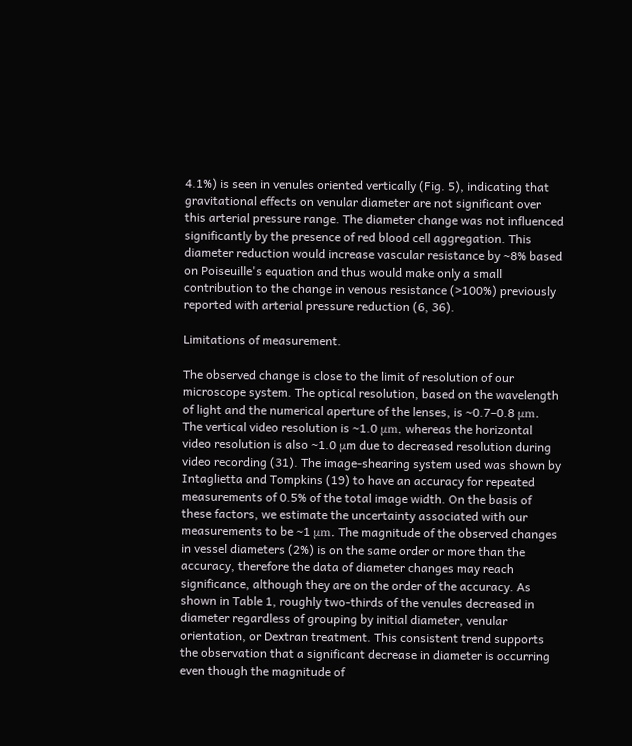4.1%) is seen in venules oriented vertically (Fig. 5), indicating that gravitational effects on venular diameter are not significant over this arterial pressure range. The diameter change was not influenced significantly by the presence of red blood cell aggregation. This diameter reduction would increase vascular resistance by ∼8% based on Poiseuille's equation and thus would make only a small contribution to the change in venous resistance (>100%) previously reported with arterial pressure reduction (6, 36).

Limitations of measurement.

The observed change is close to the limit of resolution of our microscope system. The optical resolution, based on the wavelength of light and the numerical aperture of the lenses, is ∼0.7–0.8 μm. The vertical video resolution is ∼1.0 μm, whereas the horizontal video resolution is also ∼1.0 μm due to decreased resolution during video recording (31). The image-shearing system used was shown by Intaglietta and Tompkins (19) to have an accuracy for repeated measurements of 0.5% of the total image width. On the basis of these factors, we estimate the uncertainty associated with our measurements to be ∼1 μm. The magnitude of the observed changes in vessel diameters (2%) is on the same order or more than the accuracy, therefore the data of diameter changes may reach significance, although they are on the order of the accuracy. As shown in Table 1, roughly two-thirds of the venules decreased in diameter regardless of grouping by initial diameter, venular orientation, or Dextran treatment. This consistent trend supports the observation that a significant decrease in diameter is occurring even though the magnitude of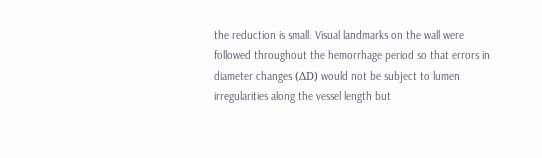the reduction is small. Visual landmarks on the wall were followed throughout the hemorrhage period so that errors in diameter changes (ΔD) would not be subject to lumen irregularities along the vessel length but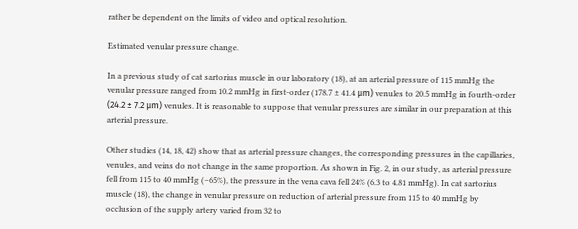rather be dependent on the limits of video and optical resolution.

Estimated venular pressure change.

In a previous study of cat sartorius muscle in our laboratory (18), at an arterial pressure of 115 mmHg the venular pressure ranged from 10.2 mmHg in first-order (178.7 ± 41.4 μm) venules to 20.5 mmHg in fourth-order (24.2 ± 7.2 μm) venules. It is reasonable to suppose that venular pressures are similar in our preparation at this arterial pressure.

Other studies (14, 18, 42) show that as arterial pressure changes, the corresponding pressures in the capillaries, venules, and veins do not change in the same proportion. As shown in Fig. 2, in our study, as arterial pressure fell from 115 to 40 mmHg (−65%), the pressure in the vena cava fell 24% (6.3 to 4.81 mmHg). In cat sartorius muscle (18), the change in venular pressure on reduction of arterial pressure from 115 to 40 mmHg by occlusion of the supply artery varied from 32 to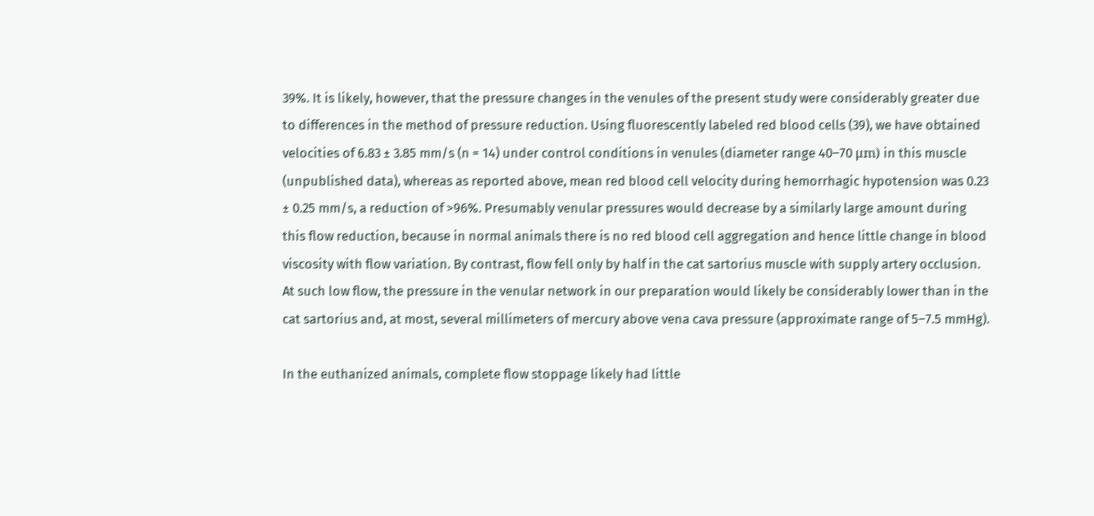39%. It is likely, however, that the pressure changes in the venules of the present study were considerably greater due to differences in the method of pressure reduction. Using fluorescently labeled red blood cells (39), we have obtained velocities of 6.83 ± 3.85 mm/s (n = 14) under control conditions in venules (diameter range 40–70 μm) in this muscle (unpublished data), whereas as reported above, mean red blood cell velocity during hemorrhagic hypotension was 0.23 ± 0.25 mm/s, a reduction of >96%. Presumably venular pressures would decrease by a similarly large amount during this flow reduction, because in normal animals there is no red blood cell aggregation and hence little change in blood viscosity with flow variation. By contrast, flow fell only by half in the cat sartorius muscle with supply artery occlusion. At such low flow, the pressure in the venular network in our preparation would likely be considerably lower than in the cat sartorius and, at most, several millimeters of mercury above vena cava pressure (approximate range of 5–7.5 mmHg).

In the euthanized animals, complete flow stoppage likely had little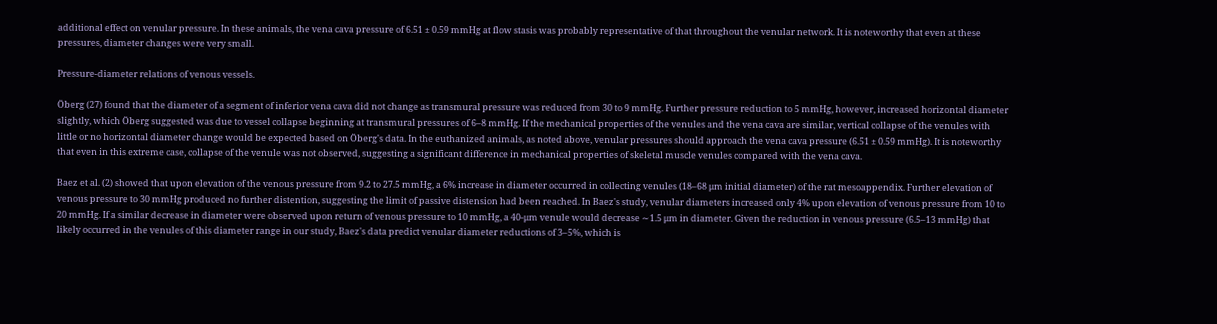additional effect on venular pressure. In these animals, the vena cava pressure of 6.51 ± 0.59 mmHg at flow stasis was probably representative of that throughout the venular network. It is noteworthy that even at these pressures, diameter changes were very small.

Pressure-diameter relations of venous vessels.

Öberg (27) found that the diameter of a segment of inferior vena cava did not change as transmural pressure was reduced from 30 to 9 mmHg. Further pressure reduction to 5 mmHg, however, increased horizontal diameter slightly, which Öberg suggested was due to vessel collapse beginning at transmural pressures of 6–8 mmHg. If the mechanical properties of the venules and the vena cava are similar, vertical collapse of the venules with little or no horizontal diameter change would be expected based on Öberg's data. In the euthanized animals, as noted above, venular pressures should approach the vena cava pressure (6.51 ± 0.59 mmHg). It is noteworthy that even in this extreme case, collapse of the venule was not observed, suggesting a significant difference in mechanical properties of skeletal muscle venules compared with the vena cava.

Baez et al. (2) showed that upon elevation of the venous pressure from 9.2 to 27.5 mmHg, a 6% increase in diameter occurred in collecting venules (18–68 μm initial diameter) of the rat mesoappendix. Further elevation of venous pressure to 30 mmHg produced no further distention, suggesting the limit of passive distension had been reached. In Baez's study, venular diameters increased only 4% upon elevation of venous pressure from 10 to 20 mmHg. If a similar decrease in diameter were observed upon return of venous pressure to 10 mmHg, a 40-μm venule would decrease ∼1.5 μm in diameter. Given the reduction in venous pressure (6.5–13 mmHg) that likely occurred in the venules of this diameter range in our study, Baez's data predict venular diameter reductions of 3–5%, which is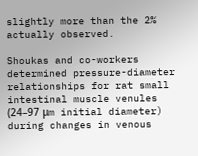slightly more than the 2% actually observed.

Shoukas and co-workers determined pressure-diameter relationships for rat small intestinal muscle venules (24–97 μm initial diameter) during changes in venous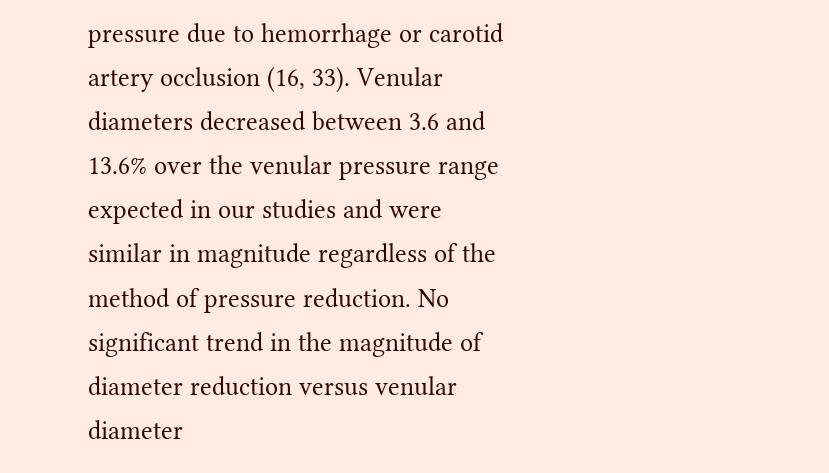pressure due to hemorrhage or carotid artery occlusion (16, 33). Venular diameters decreased between 3.6 and 13.6% over the venular pressure range expected in our studies and were similar in magnitude regardless of the method of pressure reduction. No significant trend in the magnitude of diameter reduction versus venular diameter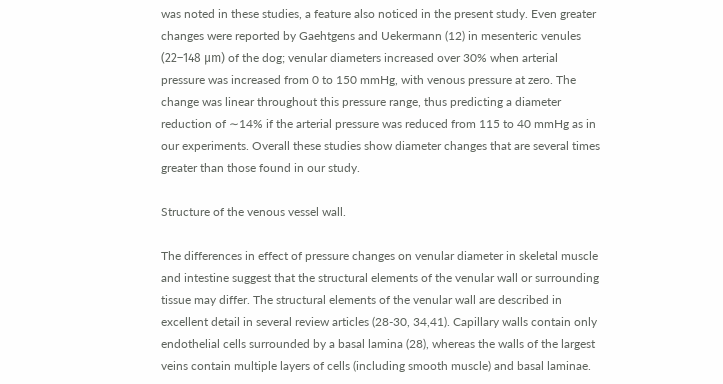was noted in these studies, a feature also noticed in the present study. Even greater changes were reported by Gaehtgens and Uekermann (12) in mesenteric venules (22–148 μm) of the dog; venular diameters increased over 30% when arterial pressure was increased from 0 to 150 mmHg, with venous pressure at zero. The change was linear throughout this pressure range, thus predicting a diameter reduction of ∼14% if the arterial pressure was reduced from 115 to 40 mmHg as in our experiments. Overall these studies show diameter changes that are several times greater than those found in our study.

Structure of the venous vessel wall.

The differences in effect of pressure changes on venular diameter in skeletal muscle and intestine suggest that the structural elements of the venular wall or surrounding tissue may differ. The structural elements of the venular wall are described in excellent detail in several review articles (28-30, 34,41). Capillary walls contain only endothelial cells surrounded by a basal lamina (28), whereas the walls of the largest veins contain multiple layers of cells (including smooth muscle) and basal laminae.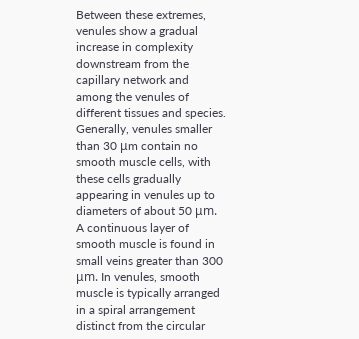Between these extremes, venules show a gradual increase in complexity downstream from the capillary network and among the venules of different tissues and species. Generally, venules smaller than 30 μm contain no smooth muscle cells, with these cells gradually appearing in venules up to diameters of about 50 μm. A continuous layer of smooth muscle is found in small veins greater than 300 μm. In venules, smooth muscle is typically arranged in a spiral arrangement distinct from the circular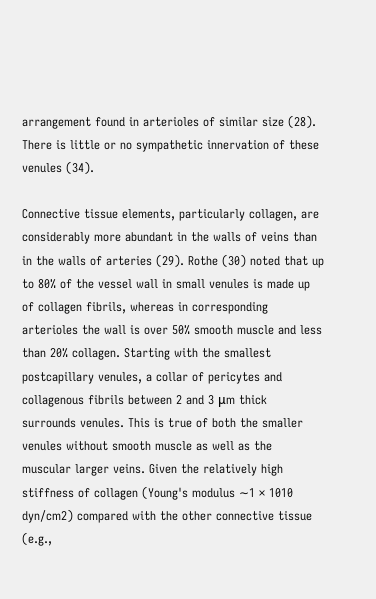arrangement found in arterioles of similar size (28). There is little or no sympathetic innervation of these venules (34).

Connective tissue elements, particularly collagen, are considerably more abundant in the walls of veins than in the walls of arteries (29). Rothe (30) noted that up to 80% of the vessel wall in small venules is made up of collagen fibrils, whereas in corresponding arterioles the wall is over 50% smooth muscle and less than 20% collagen. Starting with the smallest postcapillary venules, a collar of pericytes and collagenous fibrils between 2 and 3 μm thick surrounds venules. This is true of both the smaller venules without smooth muscle as well as the muscular larger veins. Given the relatively high stiffness of collagen (Young's modulus ∼1 × 1010 dyn/cm2) compared with the other connective tissue (e.g.,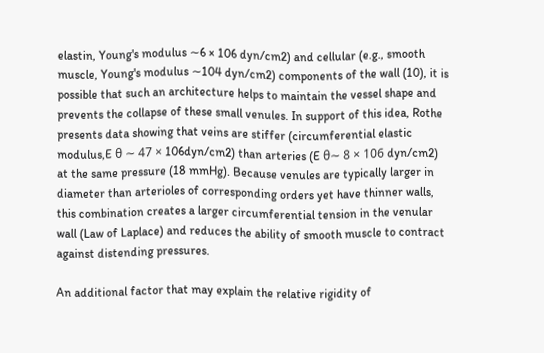elastin, Young's modulus ∼6 × 106 dyn/cm2) and cellular (e.g., smooth muscle, Young's modulus ∼104 dyn/cm2) components of the wall (10), it is possible that such an architecture helps to maintain the vessel shape and prevents the collapse of these small venules. In support of this idea, Rothe presents data showing that veins are stiffer (circumferential elastic modulus,E θ ∼ 47 × 106dyn/cm2) than arteries (E θ∼ 8 × 106 dyn/cm2) at the same pressure (18 mmHg). Because venules are typically larger in diameter than arterioles of corresponding orders yet have thinner walls, this combination creates a larger circumferential tension in the venular wall (Law of Laplace) and reduces the ability of smooth muscle to contract against distending pressures.

An additional factor that may explain the relative rigidity of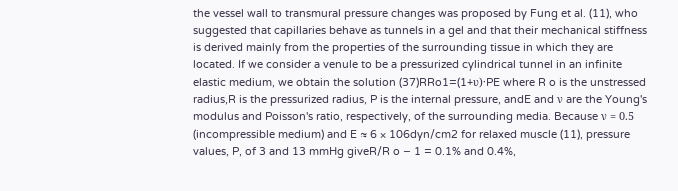the vessel wall to transmural pressure changes was proposed by Fung et al. (11), who suggested that capillaries behave as tunnels in a gel and that their mechanical stiffness is derived mainly from the properties of the surrounding tissue in which they are located. If we consider a venule to be a pressurized cylindrical tunnel in an infinite elastic medium, we obtain the solution (37)RRo1=(1+υ)·PE where R o is the unstressed radius,R is the pressurized radius, P is the internal pressure, andE and ν are the Young's modulus and Poisson's ratio, respectively, of the surrounding media. Because ν = 0.5 (incompressible medium) and E ≈ 6 × 106dyn/cm2 for relaxed muscle (11), pressure values, P, of 3 and 13 mmHg giveR/R o − 1 = 0.1% and 0.4%,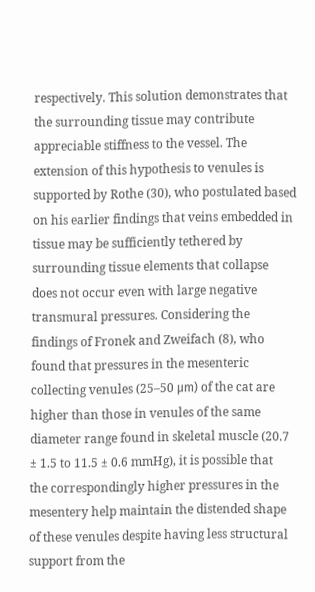respectively. This solution demonstrates that the surrounding tissue may contribute appreciable stiffness to the vessel. The extension of this hypothesis to venules is supported by Rothe (30), who postulated based on his earlier findings that veins embedded in tissue may be sufficiently tethered by surrounding tissue elements that collapse does not occur even with large negative transmural pressures. Considering the findings of Fronek and Zweifach (8), who found that pressures in the mesenteric collecting venules (25–50 μm) of the cat are higher than those in venules of the same diameter range found in skeletal muscle (20.7 ± 1.5 to 11.5 ± 0.6 mmHg), it is possible that the correspondingly higher pressures in the mesentery help maintain the distended shape of these venules despite having less structural support from the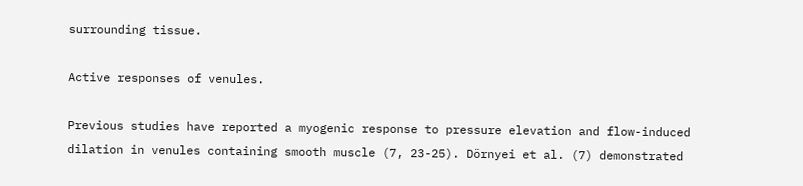surrounding tissue.

Active responses of venules.

Previous studies have reported a myogenic response to pressure elevation and flow-induced dilation in venules containing smooth muscle (7, 23-25). Dörnyei et al. (7) demonstrated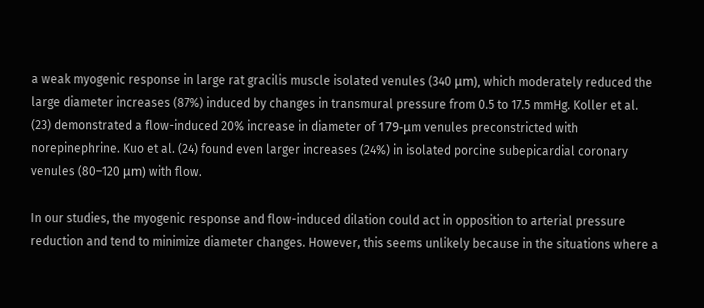a weak myogenic response in large rat gracilis muscle isolated venules (340 μm), which moderately reduced the large diameter increases (87%) induced by changes in transmural pressure from 0.5 to 17.5 mmHg. Koller et al. (23) demonstrated a flow-induced 20% increase in diameter of 179-μm venules preconstricted with norepinephrine. Kuo et al. (24) found even larger increases (24%) in isolated porcine subepicardial coronary venules (80–120 μm) with flow.

In our studies, the myogenic response and flow-induced dilation could act in opposition to arterial pressure reduction and tend to minimize diameter changes. However, this seems unlikely because in the situations where a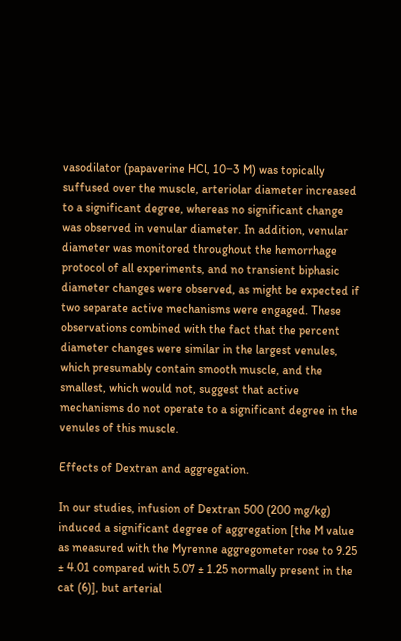vasodilator (papaverine HCl, 10−3 M) was topically suffused over the muscle, arteriolar diameter increased to a significant degree, whereas no significant change was observed in venular diameter. In addition, venular diameter was monitored throughout the hemorrhage protocol of all experiments, and no transient biphasic diameter changes were observed, as might be expected if two separate active mechanisms were engaged. These observations combined with the fact that the percent diameter changes were similar in the largest venules, which presumably contain smooth muscle, and the smallest, which would not, suggest that active mechanisms do not operate to a significant degree in the venules of this muscle.

Effects of Dextran and aggregation.

In our studies, infusion of Dextran 500 (200 mg/kg) induced a significant degree of aggregation [the M value as measured with the Myrenne aggregometer rose to 9.25 ± 4.01 compared with 5.07 ± 1.25 normally present in the cat (6)], but arterial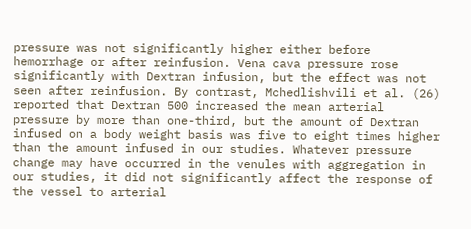pressure was not significantly higher either before hemorrhage or after reinfusion. Vena cava pressure rose significantly with Dextran infusion, but the effect was not seen after reinfusion. By contrast, Mchedlishvili et al. (26) reported that Dextran 500 increased the mean arterial pressure by more than one-third, but the amount of Dextran infused on a body weight basis was five to eight times higher than the amount infused in our studies. Whatever pressure change may have occurred in the venules with aggregation in our studies, it did not significantly affect the response of the vessel to arterial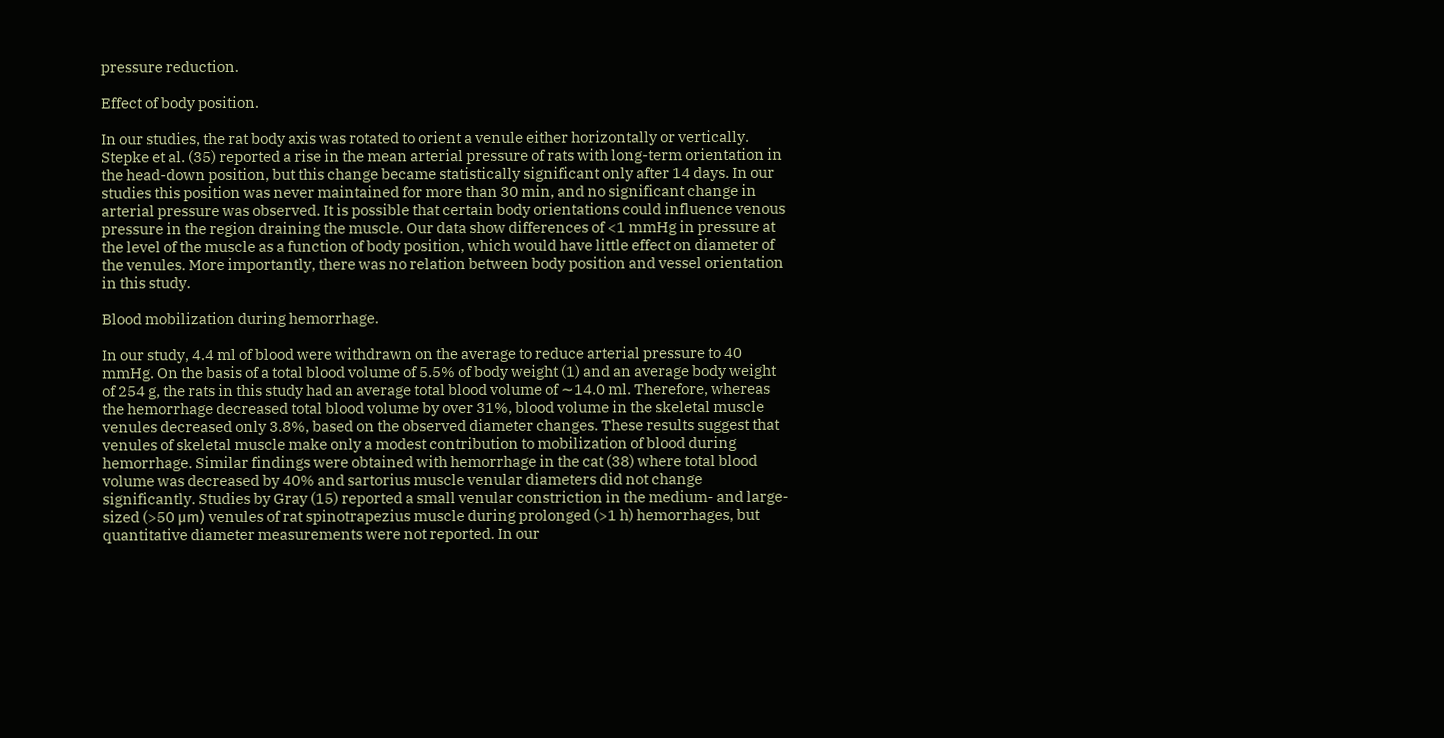pressure reduction.

Effect of body position.

In our studies, the rat body axis was rotated to orient a venule either horizontally or vertically. Stepke et al. (35) reported a rise in the mean arterial pressure of rats with long-term orientation in the head-down position, but this change became statistically significant only after 14 days. In our studies this position was never maintained for more than 30 min, and no significant change in arterial pressure was observed. It is possible that certain body orientations could influence venous pressure in the region draining the muscle. Our data show differences of <1 mmHg in pressure at the level of the muscle as a function of body position, which would have little effect on diameter of the venules. More importantly, there was no relation between body position and vessel orientation in this study.

Blood mobilization during hemorrhage.

In our study, 4.4 ml of blood were withdrawn on the average to reduce arterial pressure to 40 mmHg. On the basis of a total blood volume of 5.5% of body weight (1) and an average body weight of 254 g, the rats in this study had an average total blood volume of ∼14.0 ml. Therefore, whereas the hemorrhage decreased total blood volume by over 31%, blood volume in the skeletal muscle venules decreased only 3.8%, based on the observed diameter changes. These results suggest that venules of skeletal muscle make only a modest contribution to mobilization of blood during hemorrhage. Similar findings were obtained with hemorrhage in the cat (38) where total blood volume was decreased by 40% and sartorius muscle venular diameters did not change significantly. Studies by Gray (15) reported a small venular constriction in the medium- and large-sized (>50 μm) venules of rat spinotrapezius muscle during prolonged (>1 h) hemorrhages, but quantitative diameter measurements were not reported. In our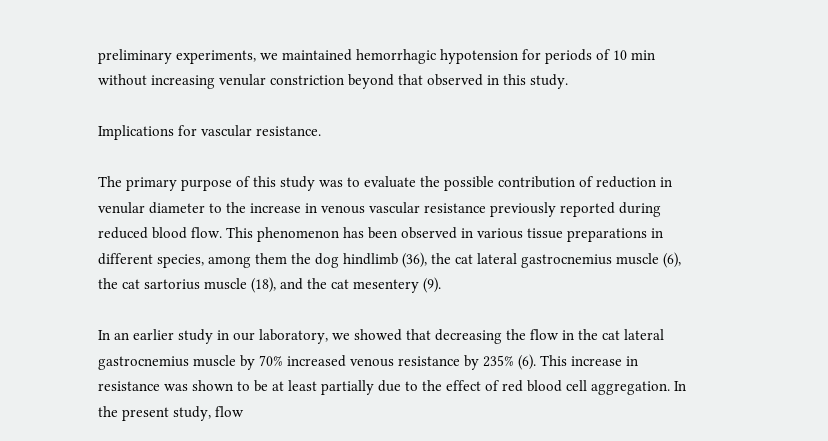preliminary experiments, we maintained hemorrhagic hypotension for periods of 10 min without increasing venular constriction beyond that observed in this study.

Implications for vascular resistance.

The primary purpose of this study was to evaluate the possible contribution of reduction in venular diameter to the increase in venous vascular resistance previously reported during reduced blood flow. This phenomenon has been observed in various tissue preparations in different species, among them the dog hindlimb (36), the cat lateral gastrocnemius muscle (6), the cat sartorius muscle (18), and the cat mesentery (9).

In an earlier study in our laboratory, we showed that decreasing the flow in the cat lateral gastrocnemius muscle by 70% increased venous resistance by 235% (6). This increase in resistance was shown to be at least partially due to the effect of red blood cell aggregation. In the present study, flow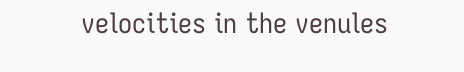velocities in the venules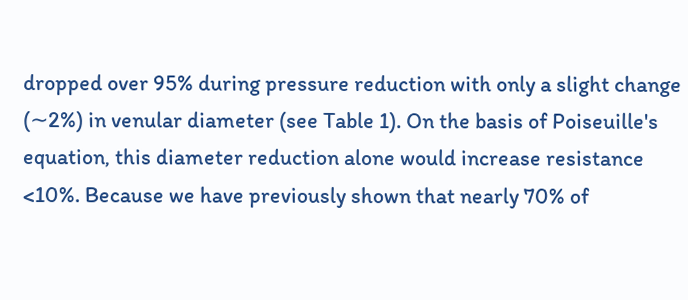dropped over 95% during pressure reduction with only a slight change (∼2%) in venular diameter (see Table 1). On the basis of Poiseuille's equation, this diameter reduction alone would increase resistance <10%. Because we have previously shown that nearly 70% of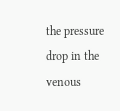the pressure drop in the venous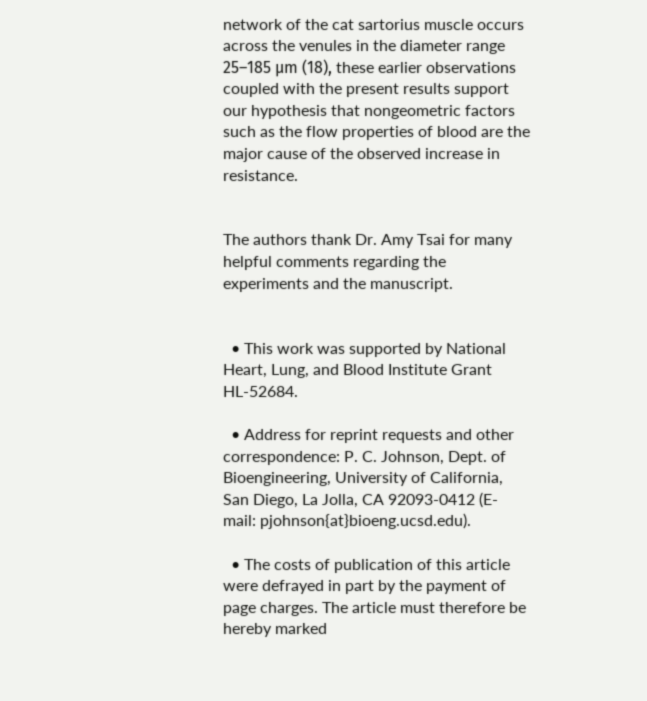network of the cat sartorius muscle occurs across the venules in the diameter range 25–185 μm (18), these earlier observations coupled with the present results support our hypothesis that nongeometric factors such as the flow properties of blood are the major cause of the observed increase in resistance.


The authors thank Dr. Amy Tsai for many helpful comments regarding the experiments and the manuscript.


  • This work was supported by National Heart, Lung, and Blood Institute Grant HL-52684.

  • Address for reprint requests and other correspondence: P. C. Johnson, Dept. of Bioengineering, University of California, San Diego, La Jolla, CA 92093-0412 (E-mail: pjohnson{at}bioeng.ucsd.edu).

  • The costs of publication of this article were defrayed in part by the payment of page charges. The article must therefore be hereby marked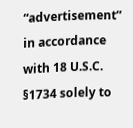“advertisement” in accordance with 18 U.S.C. §1734 solely to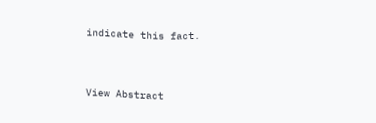indicate this fact.


View Abstract